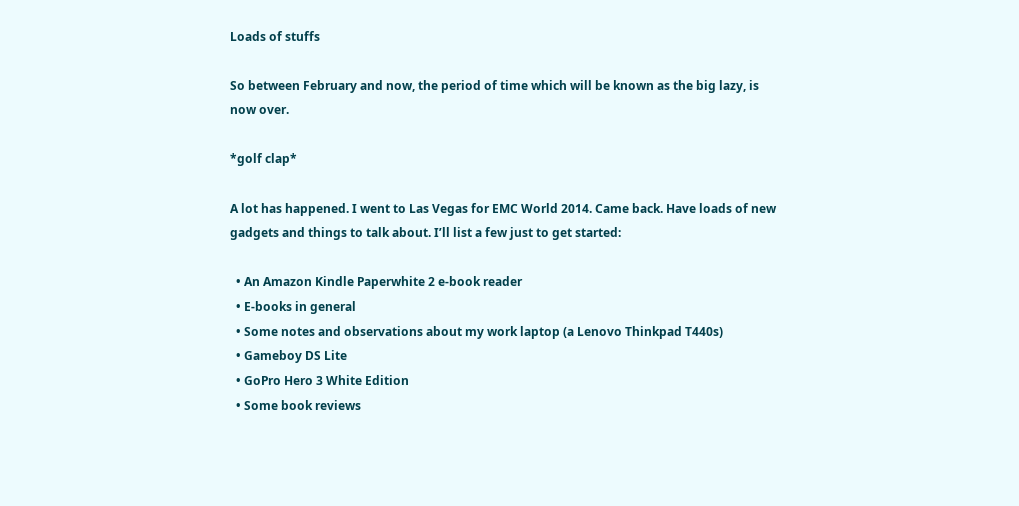Loads of stuffs

So between February and now, the period of time which will be known as the big lazy, is now over.

*golf clap*

A lot has happened. I went to Las Vegas for EMC World 2014. Came back. Have loads of new gadgets and things to talk about. I’ll list a few just to get started:

  • An Amazon Kindle Paperwhite 2 e-book reader
  • E-books in general
  • Some notes and observations about my work laptop (a Lenovo Thinkpad T440s)
  • Gameboy DS Lite
  • GoPro Hero 3 White Edition
  • Some book reviews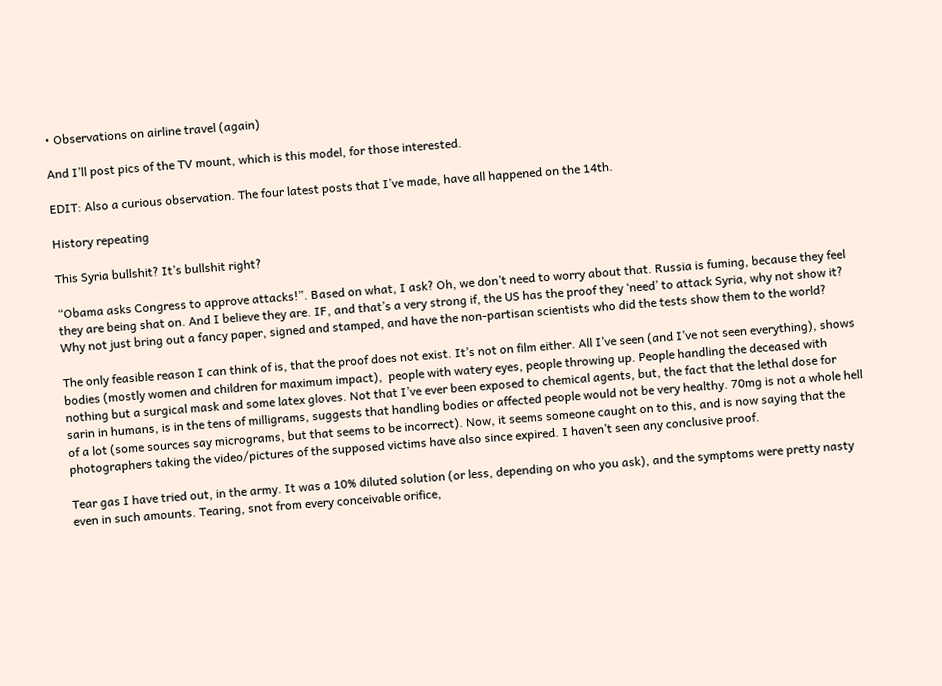• Observations on airline travel (again)

And I’ll post pics of the TV mount, which is this model, for those interested.

EDIT: Also a curious observation. The four latest posts that I’ve made, have all happened on the 14th.

History repeating

This Syria bullshit? It’s bullshit right?

“Obama asks Congress to approve attacks!”. Based on what, I ask? Oh, we don’t need to worry about that. Russia is fuming, because they feel they are being shat on. And I believe they are. IF, and that’s a very strong if, the US has the proof they ‘need’ to attack Syria, why not show it? Why not just bring out a fancy paper, signed and stamped, and have the non-partisan scientists who did the tests show them to the world?

The only feasible reason I can think of is, that the proof does not exist. It’s not on film either. All I’ve seen (and I’ve not seen everything), shows bodies (mostly women and children for maximum impact),  people with watery eyes, people throwing up. People handling the deceased with nothing but a surgical mask and some latex gloves. Not that I’ve ever been exposed to chemical agents, but, the fact that the lethal dose for sarin in humans, is in the tens of milligrams, suggests that handling bodies or affected people would not be very healthy. 70mg is not a whole hell of a lot (some sources say micrograms, but that seems to be incorrect). Now, it seems someone caught on to this, and is now saying that the photographers taking the video/pictures of the supposed victims have also since expired. I haven’t seen any conclusive proof.

Tear gas I have tried out, in the army. It was a 10% diluted solution (or less, depending on who you ask), and the symptoms were pretty nasty even in such amounts. Tearing, snot from every conceivable orifice,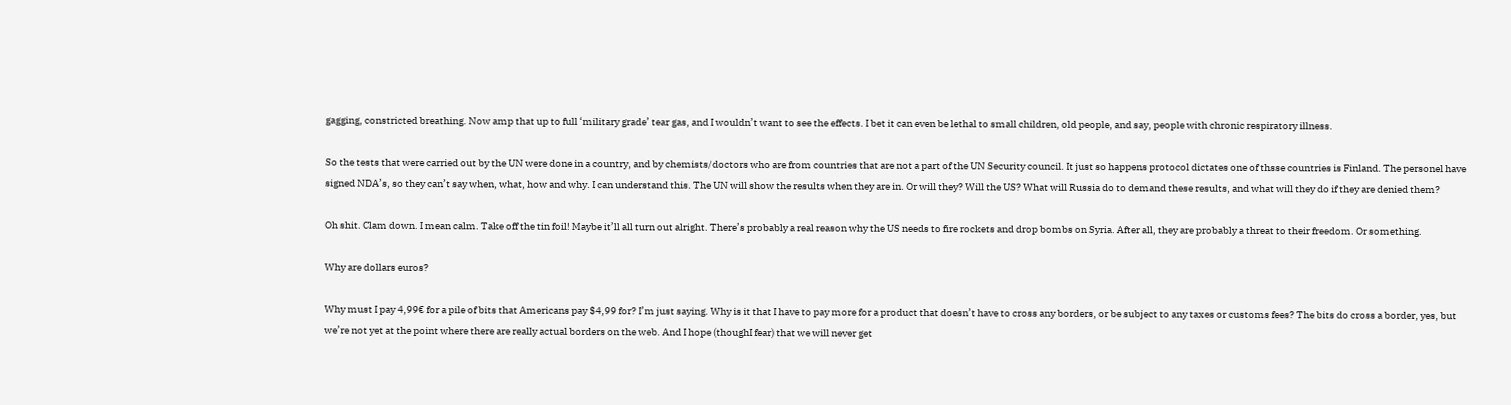gagging, constricted breathing. Now amp that up to full ‘military grade’ tear gas, and I wouldn’t want to see the effects. I bet it can even be lethal to small children, old people, and say, people with chronic respiratory illness.

So the tests that were carried out by the UN were done in a country, and by chemists/doctors who are from countries that are not a part of the UN Security council. It just so happens protocol dictates one of thsse countries is Finland. The personel have signed NDA’s, so they can’t say when, what, how and why. I can understand this. The UN will show the results when they are in. Or will they? Will the US? What will Russia do to demand these results, and what will they do if they are denied them?

Oh shit. Clam down. I mean calm. Take off the tin foil! Maybe it’ll all turn out alright. There’s probably a real reason why the US needs to fire rockets and drop bombs on Syria. After all, they are probably a threat to their freedom. Or something.

Why are dollars euros?

Why must I pay 4,99€ for a pile of bits that Americans pay $4,99 for? I’m just saying. Why is it that I have to pay more for a product that doesn’t have to cross any borders, or be subject to any taxes or customs fees? The bits do cross a border, yes, but we’re not yet at the point where there are really actual borders on the web. And I hope (thoughI fear) that we will never get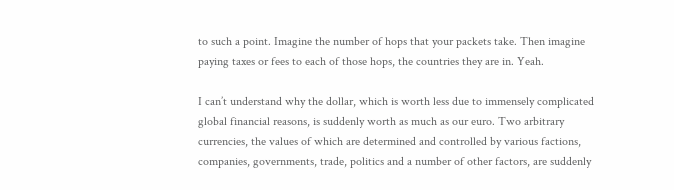to such a point. Imagine the number of hops that your packets take. Then imagine paying taxes or fees to each of those hops, the countries they are in. Yeah.

I can’t understand why the dollar, which is worth less due to immensely complicated global financial reasons, is suddenly worth as much as our euro. Two arbitrary currencies, the values of which are determined and controlled by various factions, companies, governments, trade, politics and a number of other factors, are suddenly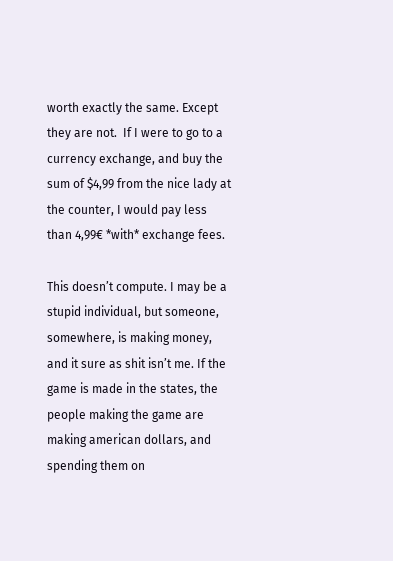worth exactly the same. Except they are not.  If I were to go to a currency exchange, and buy the sum of $4,99 from the nice lady at the counter, I would pay less than 4,99€ *with* exchange fees.

This doesn’t compute. I may be a stupid individual, but someone, somewhere, is making money, and it sure as shit isn’t me. If the game is made in the states, the people making the game are making american dollars, and spending them on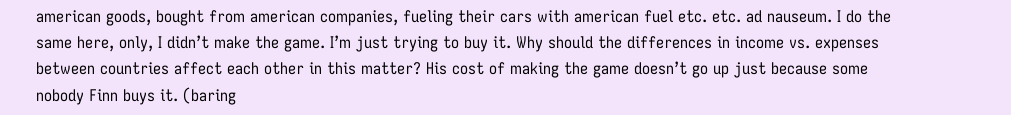american goods, bought from american companies, fueling their cars with american fuel etc. etc. ad nauseum. I do the same here, only, I didn’t make the game. I’m just trying to buy it. Why should the differences in income vs. expenses between countries affect each other in this matter? His cost of making the game doesn’t go up just because some nobody Finn buys it. (baring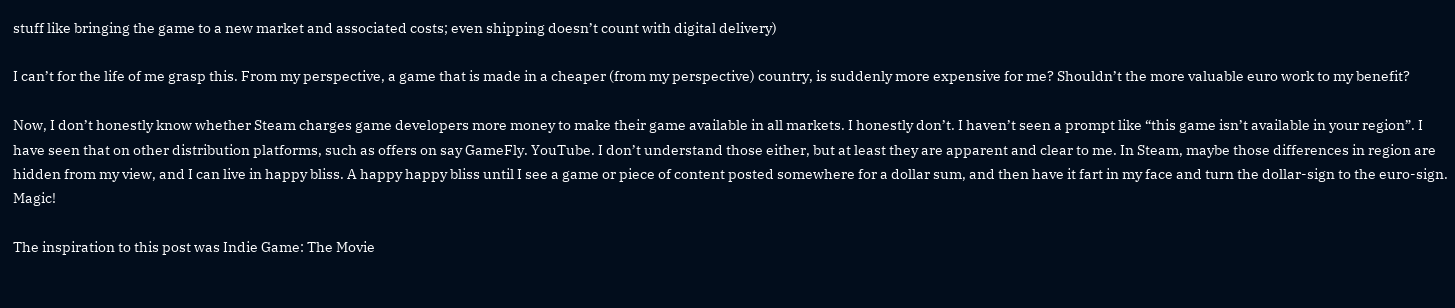stuff like bringing the game to a new market and associated costs; even shipping doesn’t count with digital delivery)

I can’t for the life of me grasp this. From my perspective, a game that is made in a cheaper (from my perspective) country, is suddenly more expensive for me? Shouldn’t the more valuable euro work to my benefit?

Now, I don’t honestly know whether Steam charges game developers more money to make their game available in all markets. I honestly don’t. I haven’t seen a prompt like “this game isn’t available in your region”. I  have seen that on other distribution platforms, such as offers on say GameFly. YouTube. I don’t understand those either, but at least they are apparent and clear to me. In Steam, maybe those differences in region are hidden from my view, and I can live in happy bliss. A happy happy bliss until I see a game or piece of content posted somewhere for a dollar sum, and then have it fart in my face and turn the dollar-sign to the euro-sign. Magic!

The inspiration to this post was Indie Game: The Movie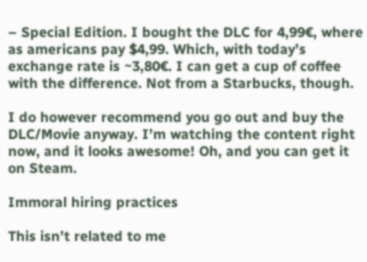– Special Edition. I bought the DLC for 4,99€, where as americans pay $4,99. Which, with today’s exchange rate is ~3,80€. I can get a cup of coffee with the difference. Not from a Starbucks, though.

I do however recommend you go out and buy the DLC/Movie anyway. I’m watching the content right now, and it looks awesome! Oh, and you can get it on Steam.

Immoral hiring practices

This isn’t related to me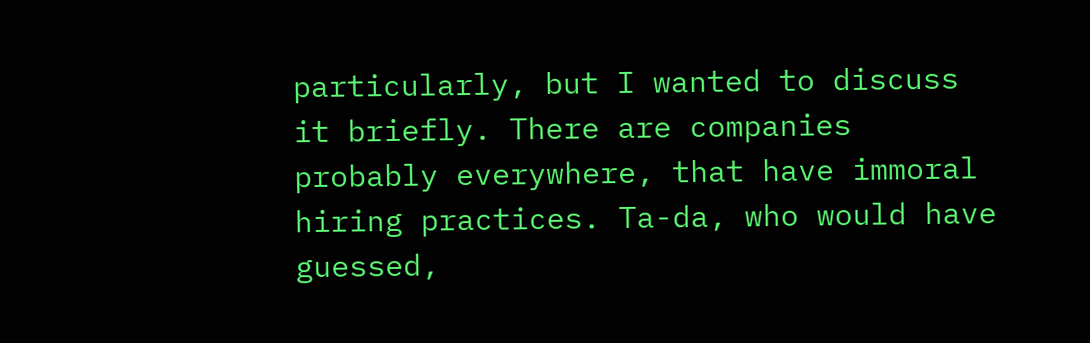particularly, but I wanted to discuss it briefly. There are companies probably everywhere, that have immoral hiring practices. Ta-da, who would have guessed,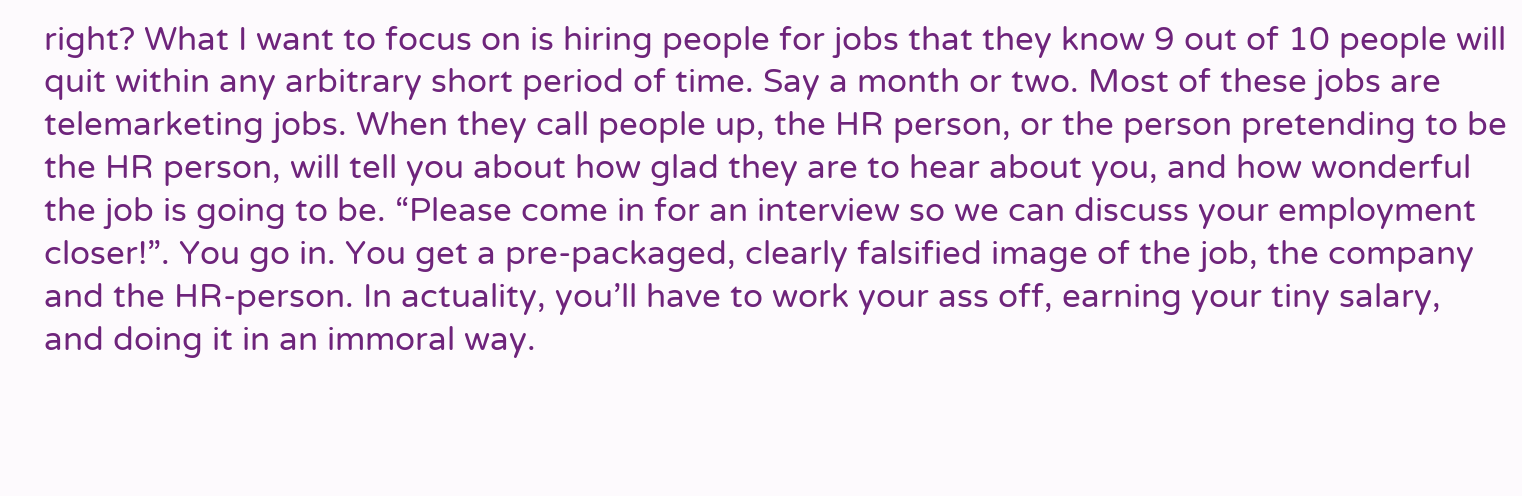right? What I want to focus on is hiring people for jobs that they know 9 out of 10 people will quit within any arbitrary short period of time. Say a month or two. Most of these jobs are telemarketing jobs. When they call people up, the HR person, or the person pretending to be the HR person, will tell you about how glad they are to hear about you, and how wonderful the job is going to be. “Please come in for an interview so we can discuss your employment closer!”. You go in. You get a pre-packaged, clearly falsified image of the job, the company and the HR-person. In actuality, you’ll have to work your ass off, earning your tiny salary, and doing it in an immoral way.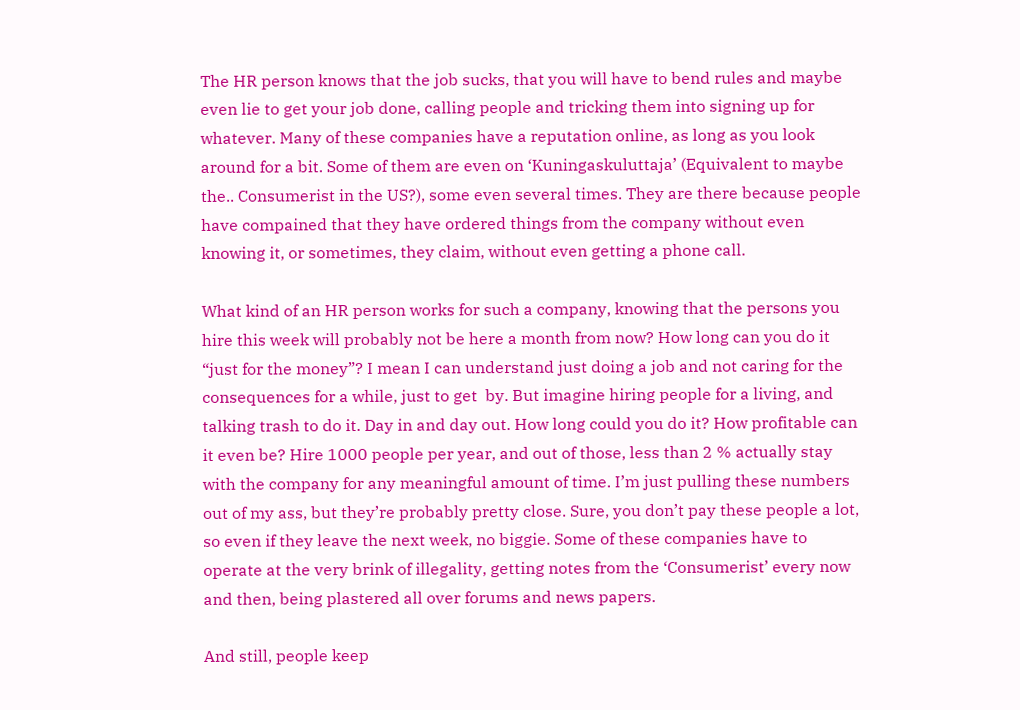The HR person knows that the job sucks, that you will have to bend rules and maybe even lie to get your job done, calling people and tricking them into signing up for whatever. Many of these companies have a reputation online, as long as you look around for a bit. Some of them are even on ‘Kuningaskuluttaja’ (Equivalent to maybe the.. Consumerist in the US?), some even several times. They are there because people have compained that they have ordered things from the company without even knowing it, or sometimes, they claim, without even getting a phone call.

What kind of an HR person works for such a company, knowing that the persons you hire this week will probably not be here a month from now? How long can you do it “just for the money”? I mean I can understand just doing a job and not caring for the consequences for a while, just to get  by. But imagine hiring people for a living, and talking trash to do it. Day in and day out. How long could you do it? How profitable can it even be? Hire 1000 people per year, and out of those, less than 2 % actually stay with the company for any meaningful amount of time. I’m just pulling these numbers out of my ass, but they’re probably pretty close. Sure, you don’t pay these people a lot, so even if they leave the next week, no biggie. Some of these companies have to operate at the very brink of illegality, getting notes from the ‘Consumerist’ every now and then, being plastered all over forums and news papers.

And still, people keep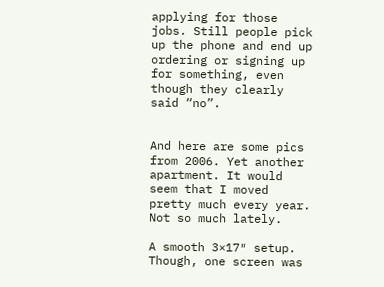applying for those jobs. Still people pick up the phone and end up ordering or signing up for something, even though they clearly said “no”.


And here are some pics from 2006. Yet another apartment. It would seem that I moved pretty much every year. Not so much lately.

A smooth 3×17″ setup. Though, one screen was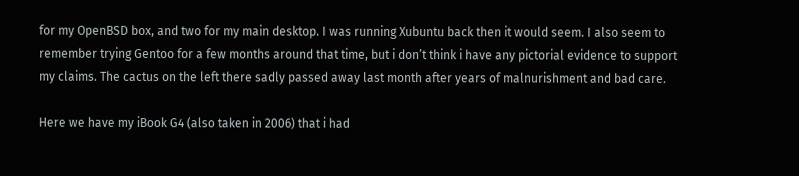for my OpenBSD box, and two for my main desktop. I was running Xubuntu back then it would seem. I also seem to remember trying Gentoo for a few months around that time, but i don’t think i have any pictorial evidence to support my claims. The cactus on the left there sadly passed away last month after years of malnurishment and bad care.

Here we have my iBook G4 (also taken in 2006) that i had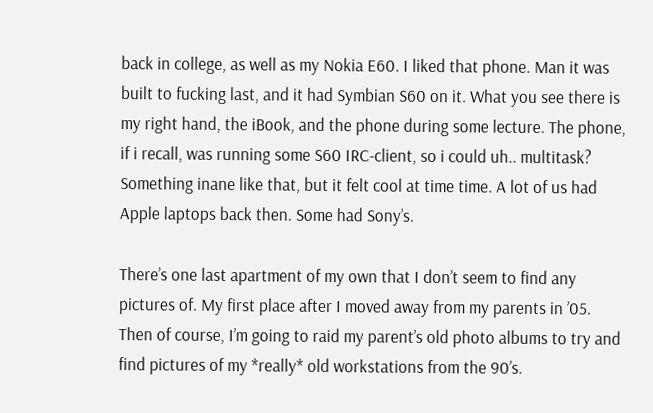back in college, as well as my Nokia E60. I liked that phone. Man it was built to fucking last, and it had Symbian S60 on it. What you see there is my right hand, the iBook, and the phone during some lecture. The phone, if i recall, was running some S60 IRC-client, so i could uh.. multitask? Something inane like that, but it felt cool at time time. A lot of us had Apple laptops back then. Some had Sony’s.

There’s one last apartment of my own that I don’t seem to find any pictures of. My first place after I moved away from my parents in ’05.  Then of course, I’m going to raid my parent’s old photo albums to try and find pictures of my *really* old workstations from the 90’s.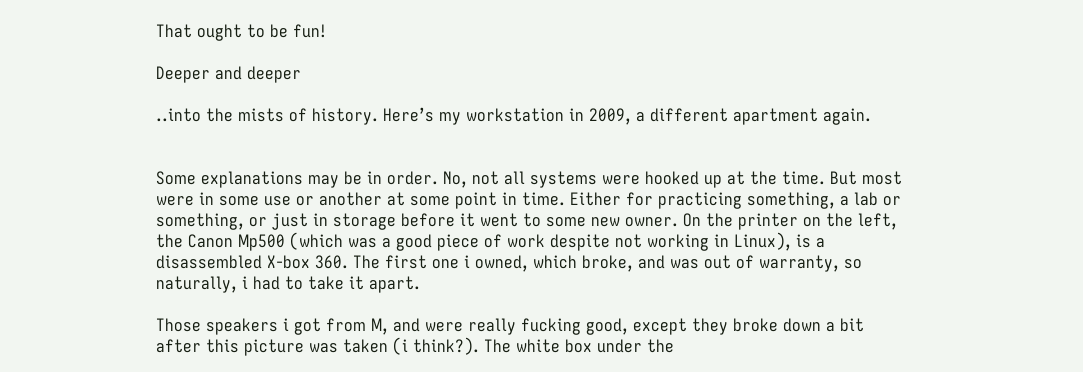That ought to be fun!

Deeper and deeper

..into the mists of history. Here’s my workstation in 2009, a different apartment again.


Some explanations may be in order. No, not all systems were hooked up at the time. But most were in some use or another at some point in time. Either for practicing something, a lab or something, or just in storage before it went to some new owner. On the printer on the left, the Canon Mp500 (which was a good piece of work despite not working in Linux), is a disassembled X-box 360. The first one i owned, which broke, and was out of warranty, so naturally, i had to take it apart.

Those speakers i got from M, and were really fucking good, except they broke down a bit after this picture was taken (i think?). The white box under the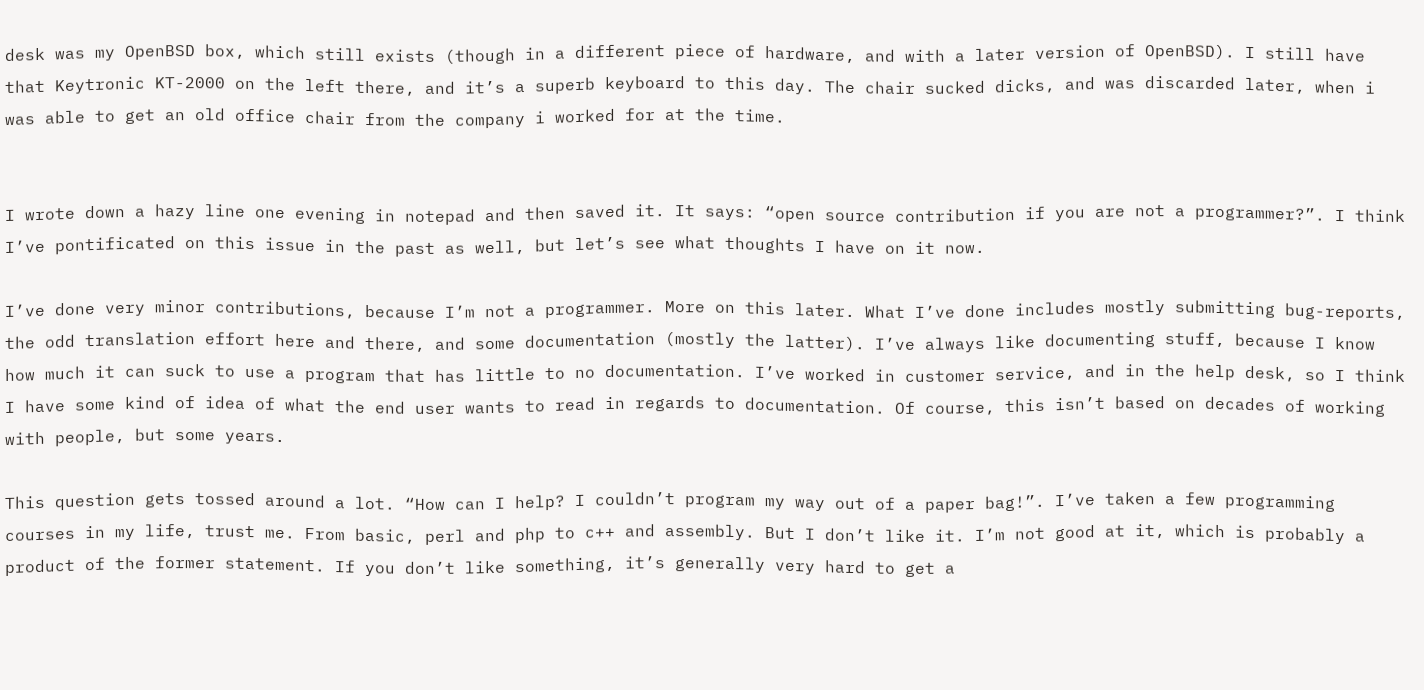desk was my OpenBSD box, which still exists (though in a different piece of hardware, and with a later version of OpenBSD). I still have that Keytronic KT-2000 on the left there, and it’s a superb keyboard to this day. The chair sucked dicks, and was discarded later, when i was able to get an old office chair from the company i worked for at the time.


I wrote down a hazy line one evening in notepad and then saved it. It says: “open source contribution if you are not a programmer?”. I think I’ve pontificated on this issue in the past as well, but let’s see what thoughts I have on it now.

I’ve done very minor contributions, because I’m not a programmer. More on this later. What I’ve done includes mostly submitting bug-reports, the odd translation effort here and there, and some documentation (mostly the latter). I’ve always like documenting stuff, because I know how much it can suck to use a program that has little to no documentation. I’ve worked in customer service, and in the help desk, so I think I have some kind of idea of what the end user wants to read in regards to documentation. Of course, this isn’t based on decades of working with people, but some years.

This question gets tossed around a lot. “How can I help? I couldn’t program my way out of a paper bag!”. I’ve taken a few programming courses in my life, trust me. From basic, perl and php to c++ and assembly. But I don’t like it. I’m not good at it, which is probably a product of the former statement. If you don’t like something, it’s generally very hard to get a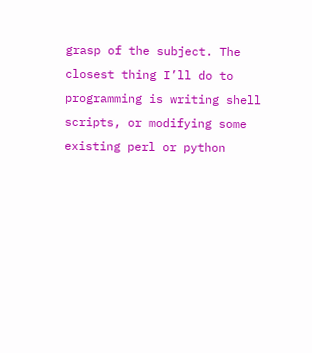grasp of the subject. The closest thing I’ll do to programming is writing shell scripts, or modifying some existing perl or python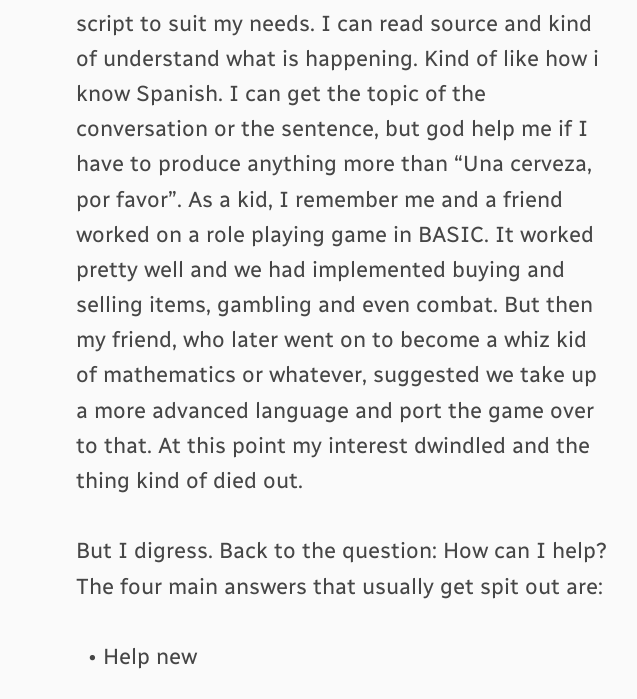script to suit my needs. I can read source and kind of understand what is happening. Kind of like how i know Spanish. I can get the topic of the conversation or the sentence, but god help me if I have to produce anything more than “Una cerveza, por favor”. As a kid, I remember me and a friend worked on a role playing game in BASIC. It worked pretty well and we had implemented buying and selling items, gambling and even combat. But then my friend, who later went on to become a whiz kid of mathematics or whatever, suggested we take up a more advanced language and port the game over to that. At this point my interest dwindled and the thing kind of died out.

But I digress. Back to the question: How can I help? The four main answers that usually get spit out are:

  • Help new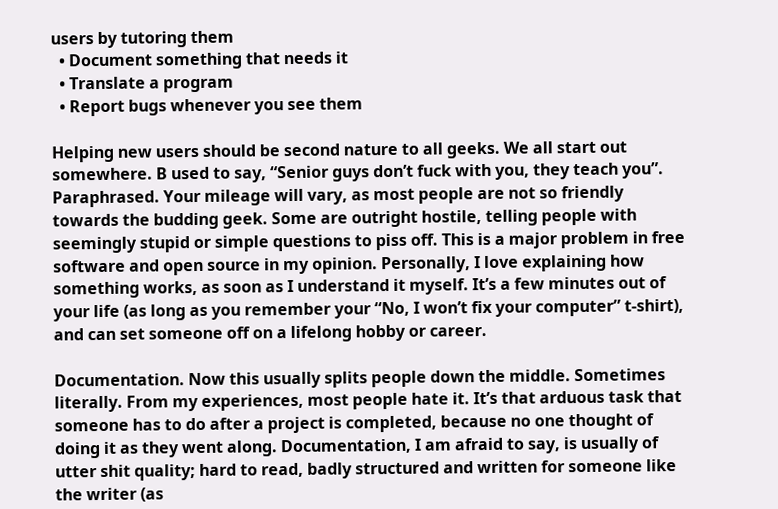users by tutoring them
  • Document something that needs it
  • Translate a program
  • Report bugs whenever you see them

Helping new users should be second nature to all geeks. We all start out somewhere. B used to say, “Senior guys don’t fuck with you, they teach you”. Paraphrased. Your mileage will vary, as most people are not so friendly towards the budding geek. Some are outright hostile, telling people with seemingly stupid or simple questions to piss off. This is a major problem in free software and open source in my opinion. Personally, I love explaining how something works, as soon as I understand it myself. It’s a few minutes out of your life (as long as you remember your “No, I won’t fix your computer” t-shirt), and can set someone off on a lifelong hobby or career.

Documentation. Now this usually splits people down the middle. Sometimes literally. From my experiences, most people hate it. It’s that arduous task that someone has to do after a project is completed, because no one thought of doing it as they went along. Documentation, I am afraid to say, is usually of utter shit quality; hard to read, badly structured and written for someone like the writer (as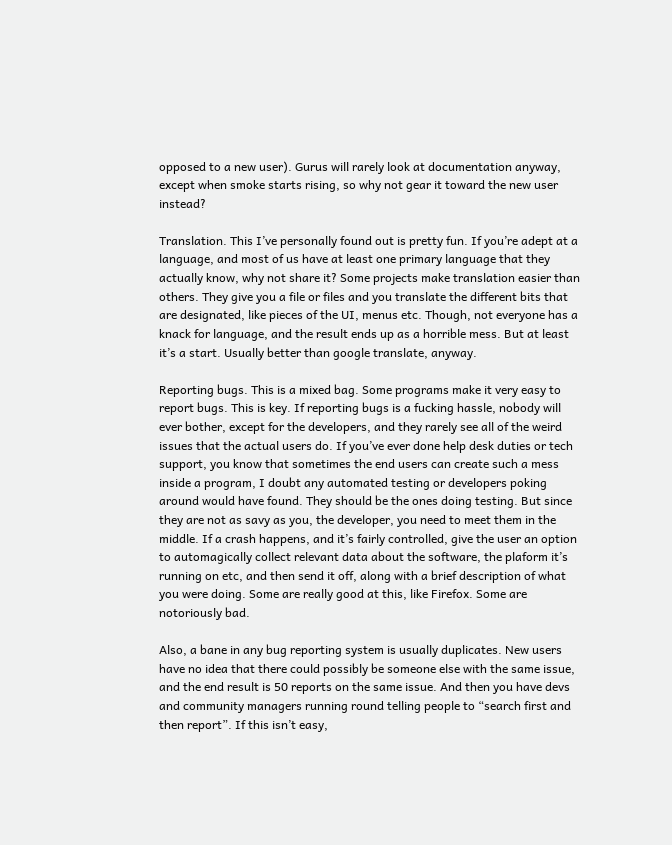opposed to a new user). Gurus will rarely look at documentation anyway, except when smoke starts rising, so why not gear it toward the new user instead?

Translation. This I’ve personally found out is pretty fun. If you’re adept at a language, and most of us have at least one primary language that they actually know, why not share it? Some projects make translation easier than others. They give you a file or files and you translate the different bits that are designated, like pieces of the UI, menus etc. Though, not everyone has a knack for language, and the result ends up as a horrible mess. But at least it’s a start. Usually better than google translate, anyway.

Reporting bugs. This is a mixed bag. Some programs make it very easy to report bugs. This is key. If reporting bugs is a fucking hassle, nobody will ever bother, except for the developers, and they rarely see all of the weird issues that the actual users do. If you’ve ever done help desk duties or tech support, you know that sometimes the end users can create such a mess inside a program, I doubt any automated testing or developers poking around would have found. They should be the ones doing testing. But since they are not as savy as you, the developer, you need to meet them in the middle. If a crash happens, and it’s fairly controlled, give the user an option to automagically collect relevant data about the software, the plaform it’s running on etc, and then send it off, along with a brief description of what you were doing. Some are really good at this, like Firefox. Some are notoriously bad.

Also, a bane in any bug reporting system is usually duplicates. New users have no idea that there could possibly be someone else with the same issue, and the end result is 50 reports on the same issue. And then you have devs and community managers running round telling people to “search first and then report”. If this isn’t easy,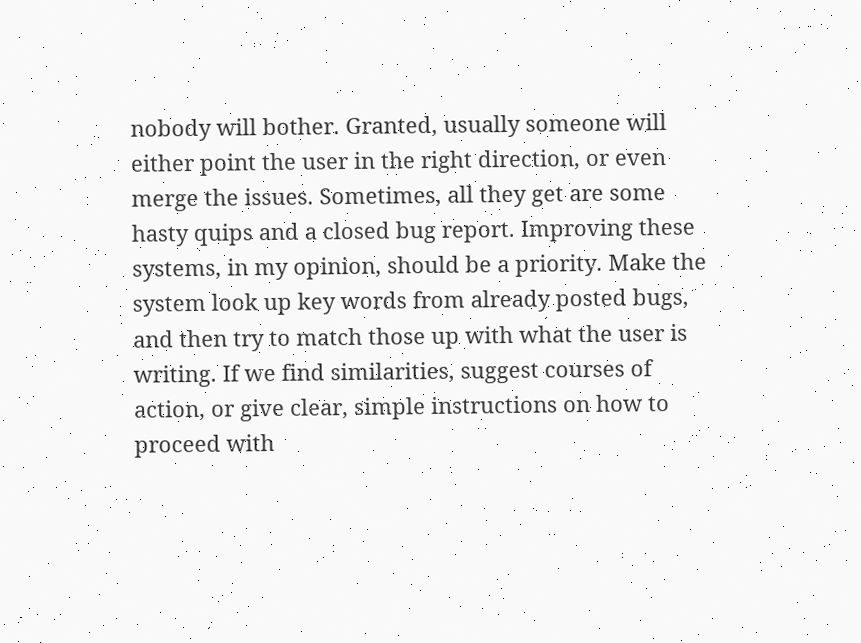nobody will bother. Granted, usually someone will either point the user in the right direction, or even merge the issues. Sometimes, all they get are some hasty quips and a closed bug report. Improving these systems, in my opinion, should be a priority. Make the system look up key words from already posted bugs, and then try to match those up with what the user is writing. If we find similarities, suggest courses of action, or give clear, simple instructions on how to proceed with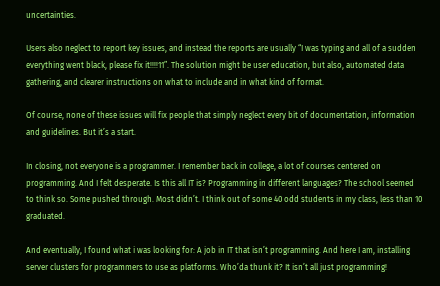uncertainties.

Users also neglect to report key issues, and instead the reports are usually “I was typing and all of a sudden everything went black, please fix it!!!!11”. The solution might be user education, but also, automated data gathering, and clearer instructions on what to include and in what kind of format.

Of course, none of these issues will fix people that simply neglect every bit of documentation, information and guidelines. But it’s a start.

In closing, not everyone is a programmer. I remember back in college, a lot of courses centered on programming. And I felt desperate. Is this all IT is? Programming in different languages? The school seemed to think so. Some pushed through. Most didn’t. I think out of some 40 odd students in my class, less than 10 graduated.

And eventually, I found what i was looking for: A job in IT that isn’t programming. And here I am, installing server clusters for programmers to use as platforms. Who’da thunk it? It isn’t all just programming!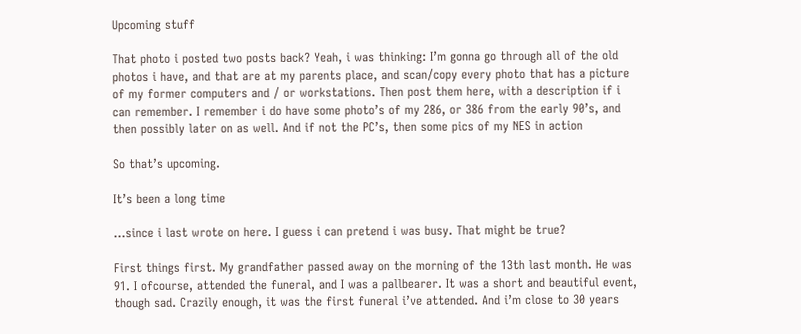Upcoming stuff

That photo i posted two posts back? Yeah, i was thinking: I’m gonna go through all of the old photos i have, and that are at my parents place, and scan/copy every photo that has a picture of my former computers and / or workstations. Then post them here, with a description if i can remember. I remember i do have some photo’s of my 286, or 386 from the early 90’s, and then possibly later on as well. And if not the PC’s, then some pics of my NES in action

So that’s upcoming.

It’s been a long time

…since i last wrote on here. I guess i can pretend i was busy. That might be true?

First things first. My grandfather passed away on the morning of the 13th last month. He was 91. I ofcourse, attended the funeral, and I was a pallbearer. It was a short and beautiful event, though sad. Crazily enough, it was the first funeral i’ve attended. And i’m close to 30 years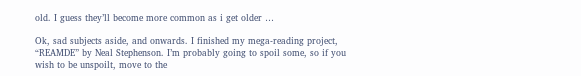old. I guess they’ll become more common as i get older …

Ok, sad subjects aside, and onwards. I finished my mega-reading project, “REAMDE” by Neal Stephenson. I’m probably going to spoil some, so if you wish to be unspoilt, move to the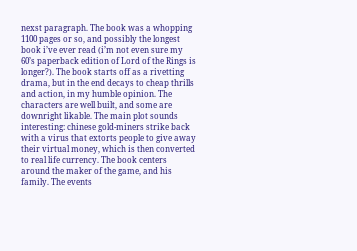nexst paragraph. The book was a whopping 1100 pages or so, and possibly the longest book i’ve ever read (i’m not even sure my 60’s paperback edition of Lord of the Rings is longer?). The book starts off as a rivetting drama, but in the end decays to cheap thrills and action, in my humble opinion. The characters are well built, and some are downright likable. The main plot sounds interesting: chinese gold-miners strike back with a virus that extorts people to give away their virtual money, which is then converted to real life currency. The book centers around the maker of the game, and his family. The events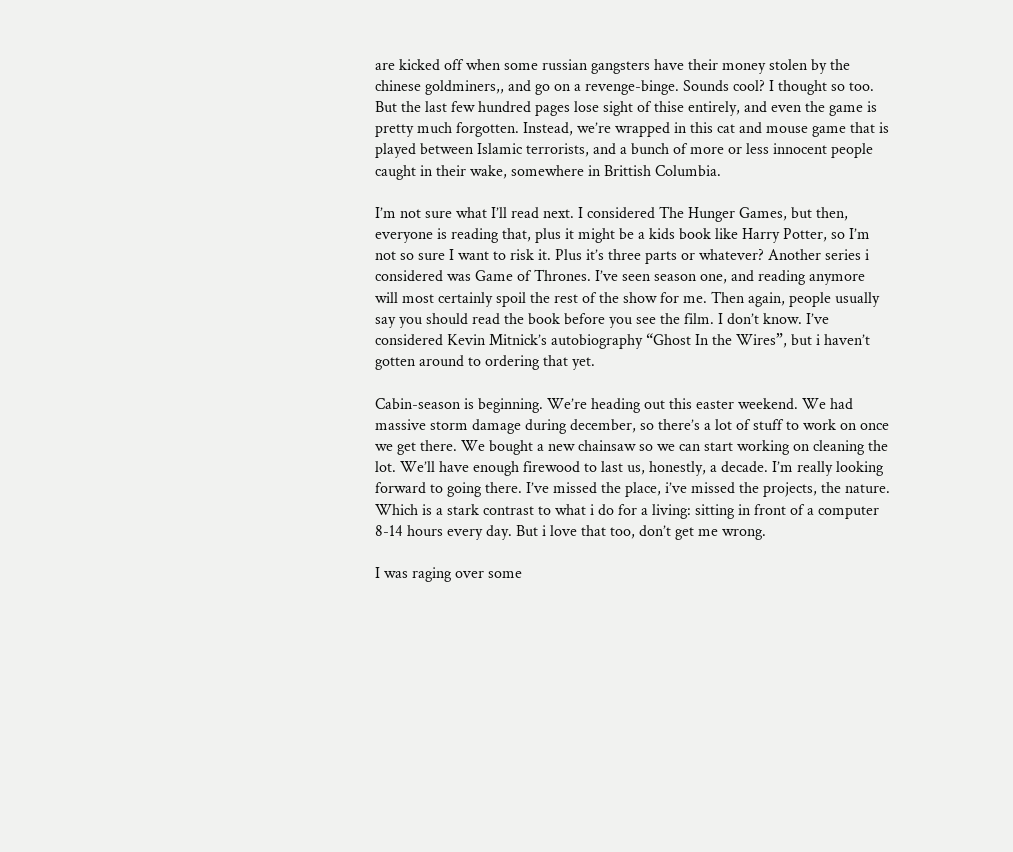are kicked off when some russian gangsters have their money stolen by the chinese goldminers,, and go on a revenge-binge. Sounds cool? I thought so too. But the last few hundred pages lose sight of thise entirely, and even the game is pretty much forgotten. Instead, we’re wrapped in this cat and mouse game that is played between Islamic terrorists, and a bunch of more or less innocent people caught in their wake, somewhere in Brittish Columbia.

I’m not sure what I’ll read next. I considered The Hunger Games, but then, everyone is reading that, plus it might be a kids book like Harry Potter, so I’m not so sure I want to risk it. Plus it’s three parts or whatever? Another series i considered was Game of Thrones. I’ve seen season one, and reading anymore will most certainly spoil the rest of the show for me. Then again, people usually say you should read the book before you see the film. I don’t know. I’ve considered Kevin Mitnick’s autobiography “Ghost In the Wires”, but i haven’t gotten around to ordering that yet.

Cabin-season is beginning. We’re heading out this easter weekend. We had massive storm damage during december, so there’s a lot of stuff to work on once we get there. We bought a new chainsaw so we can start working on cleaning the lot. We’ll have enough firewood to last us, honestly, a decade. I’m really looking forward to going there. I’ve missed the place, i’ve missed the projects, the nature. Which is a stark contrast to what i do for a living: sitting in front of a computer 8-14 hours every day. But i love that too, don’t get me wrong.

I was raging over some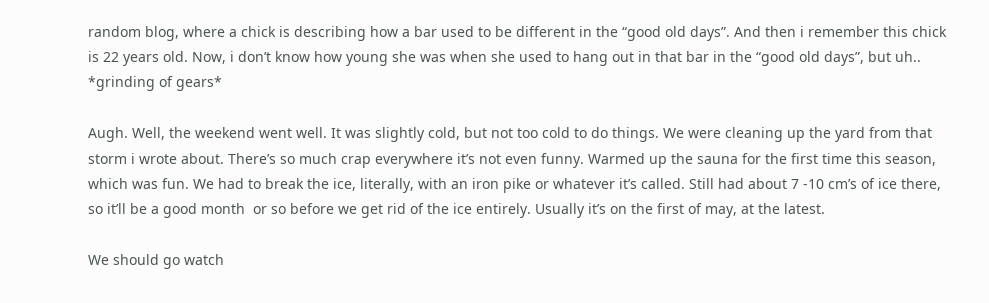random blog, where a chick is describing how a bar used to be different in the “good old days”. And then i remember this chick is 22 years old. Now, i don’t know how young she was when she used to hang out in that bar in the “good old days”, but uh.. *grinding of gears*

Augh. Well, the weekend went well. It was slightly cold, but not too cold to do things. We were cleaning up the yard from that storm i wrote about. There’s so much crap everywhere it’s not even funny. Warmed up the sauna for the first time this season, which was fun. We had to break the ice, literally, with an iron pike or whatever it’s called. Still had about 7 -10 cm’s of ice there, so it’ll be a good month  or so before we get rid of the ice entirely. Usually it’s on the first of may, at the latest.

We should go watch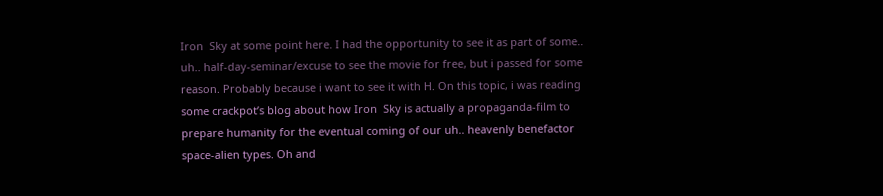Iron  Sky at some point here. I had the opportunity to see it as part of some.. uh.. half-day-seminar/excuse to see the movie for free, but i passed for some reason. Probably because i want to see it with H. On this topic, i was reading some crackpot’s blog about how Iron  Sky is actually a propaganda-film to prepare humanity for the eventual coming of our uh.. heavenly benefactor space-alien types. Oh and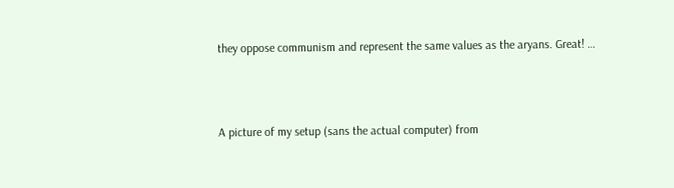they oppose communism and represent the same values as the aryans. Great! …



A picture of my setup (sans the actual computer) from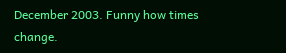December 2003. Funny how times change.